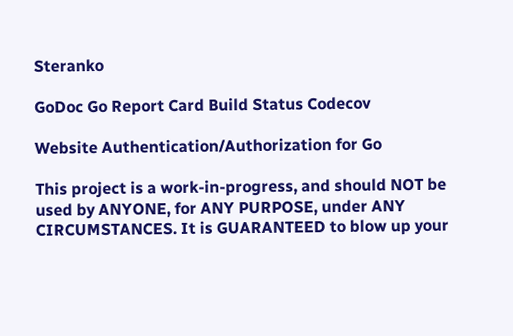Steranko

GoDoc Go Report Card Build Status Codecov

Website Authentication/Authorization for Go

This project is a work-in-progress, and should NOT be used by ANYONE, for ANY PURPOSE, under ANY CIRCUMSTANCES. It is GUARANTEED to blow up your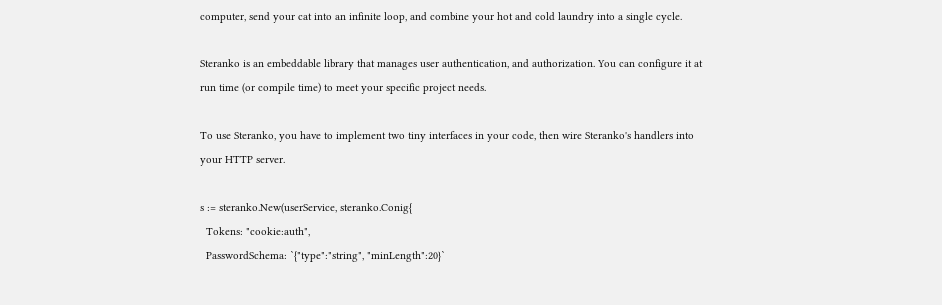computer, send your cat into an infinite loop, and combine your hot and cold laundry into a single cycle.

Steranko is an embeddable library that manages user authentication, and authorization. You can configure it at run time (or compile time) to meet your specific project needs.

To use Steranko, you have to implement two tiny interfaces in your code, then wire Steranko's handlers into your HTTP server.

s := steranko.New(userService, steranko.Conig{
  Tokens: "cookie:auth",
  PasswordSchema: `{"type":"string", "minLength":20}`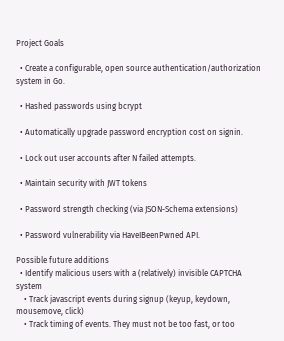Project Goals

  • Create a configurable, open source authentication/authorization system in Go.

  • Hashed passwords using bcrypt

  • Automatically upgrade password encryption cost on signin.

  • Lock out user accounts after N failed attempts.

  • Maintain security with JWT tokens

  • Password strength checking (via JSON-Schema extensions)

  • Password vulnerability via HaveIBeenPwned API.

Possible future additions
  • Identify malicious users with a (relatively) invisible CAPTCHA system
    • Track javascript events during signup (keyup, keydown, mousemove, click)
    • Track timing of events. They must not be too fast, or too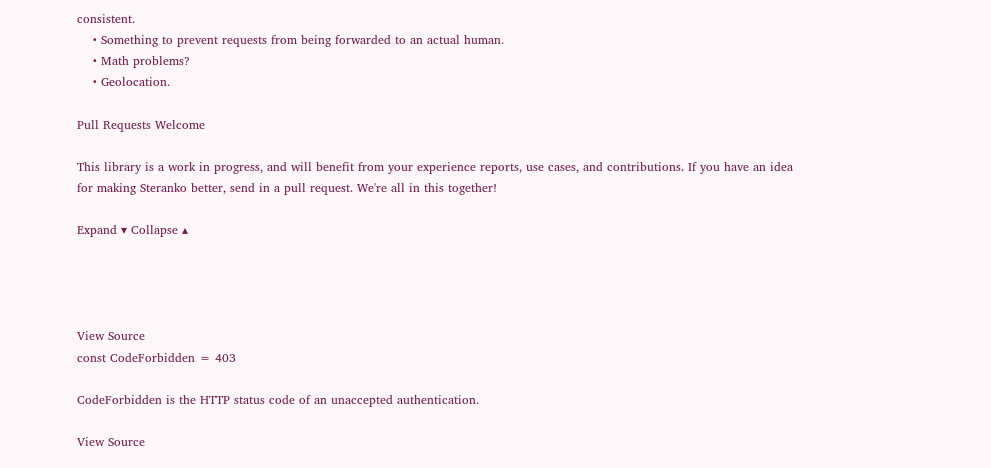consistent.
    • Something to prevent requests from being forwarded to an actual human.
    • Math problems?
    • Geolocation.

Pull Requests Welcome

This library is a work in progress, and will benefit from your experience reports, use cases, and contributions. If you have an idea for making Steranko better, send in a pull request. We're all in this together!

Expand ▾ Collapse ▴




View Source
const CodeForbidden = 403

CodeForbidden is the HTTP status code of an unaccepted authentication.

View Source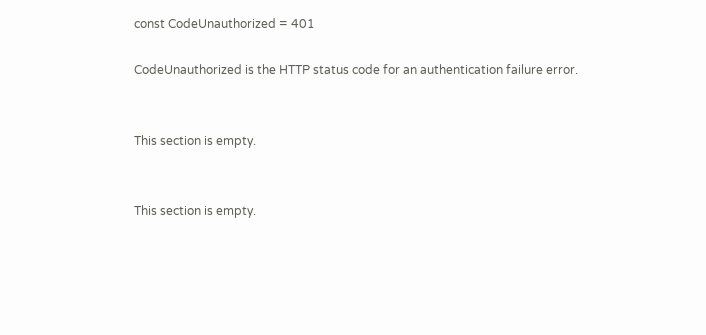const CodeUnauthorized = 401

CodeUnauthorized is the HTTP status code for an authentication failure error.


This section is empty.


This section is empty.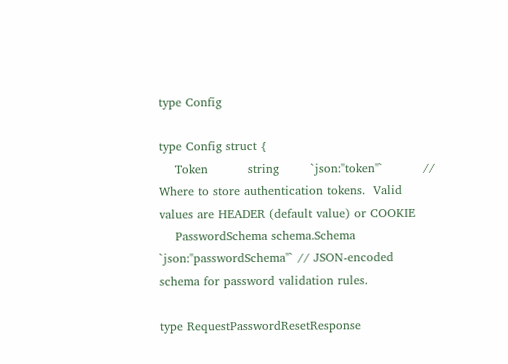type Config

type Config struct {
    Token          string        `json:"token"`          // Where to store authentication tokens.  Valid values are HEADER (default value) or COOKIE
    PasswordSchema schema.Schema `json:"passwordSchema"` // JSON-encoded schema for password validation rules.

type RequestPasswordResetResponse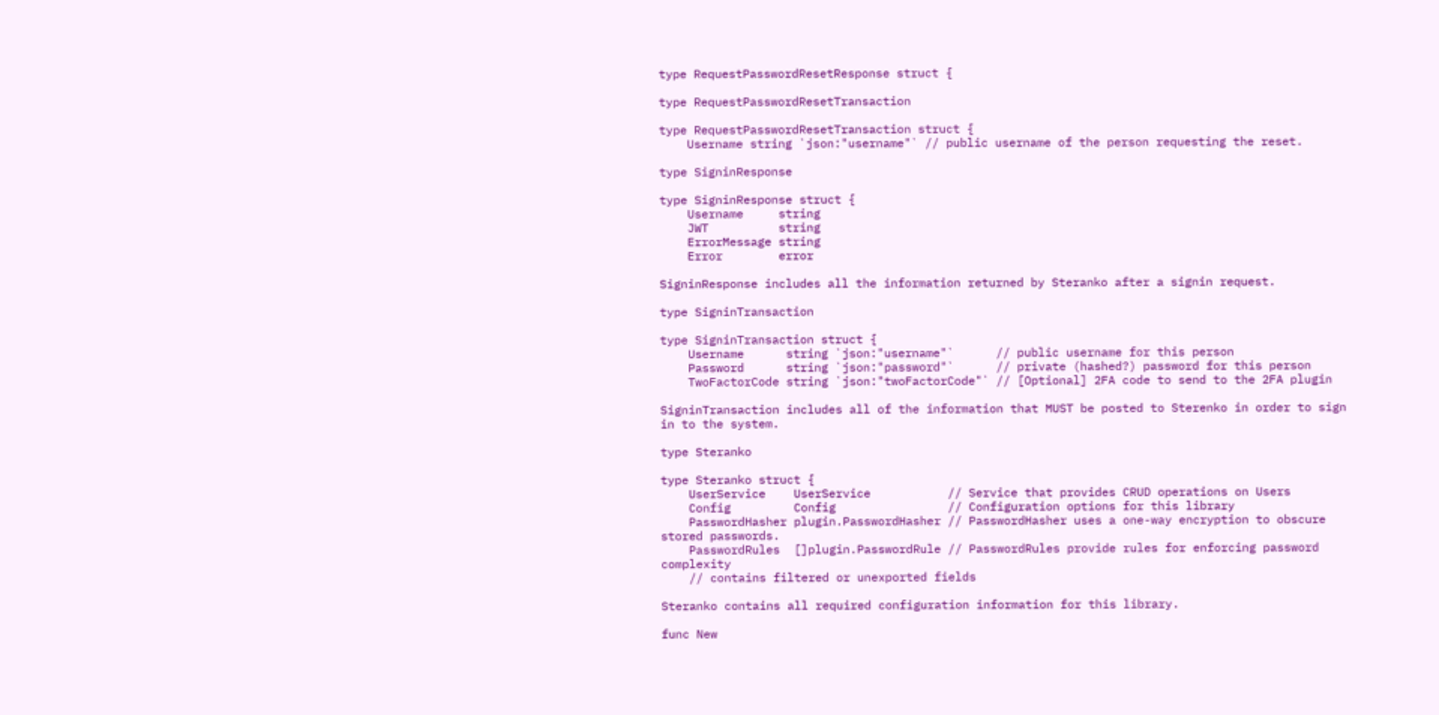type RequestPasswordResetResponse struct {

type RequestPasswordResetTransaction

type RequestPasswordResetTransaction struct {
    Username string `json:"username"` // public username of the person requesting the reset.

type SigninResponse

type SigninResponse struct {
    Username     string
    JWT          string
    ErrorMessage string
    Error        error

SigninResponse includes all the information returned by Steranko after a signin request.

type SigninTransaction

type SigninTransaction struct {
    Username      string `json:"username"`      // public username for this person
    Password      string `json:"password"`      // private (hashed?) password for this person
    TwoFactorCode string `json:"twoFactorCode"` // [Optional] 2FA code to send to the 2FA plugin

SigninTransaction includes all of the information that MUST be posted to Sterenko in order to sign in to the system.

type Steranko

type Steranko struct {
    UserService    UserService           // Service that provides CRUD operations on Users
    Config         Config                // Configuration options for this library
    PasswordHasher plugin.PasswordHasher // PasswordHasher uses a one-way encryption to obscure stored passwords.
    PasswordRules  []plugin.PasswordRule // PasswordRules provide rules for enforcing password complexity
    // contains filtered or unexported fields

Steranko contains all required configuration information for this library.

func New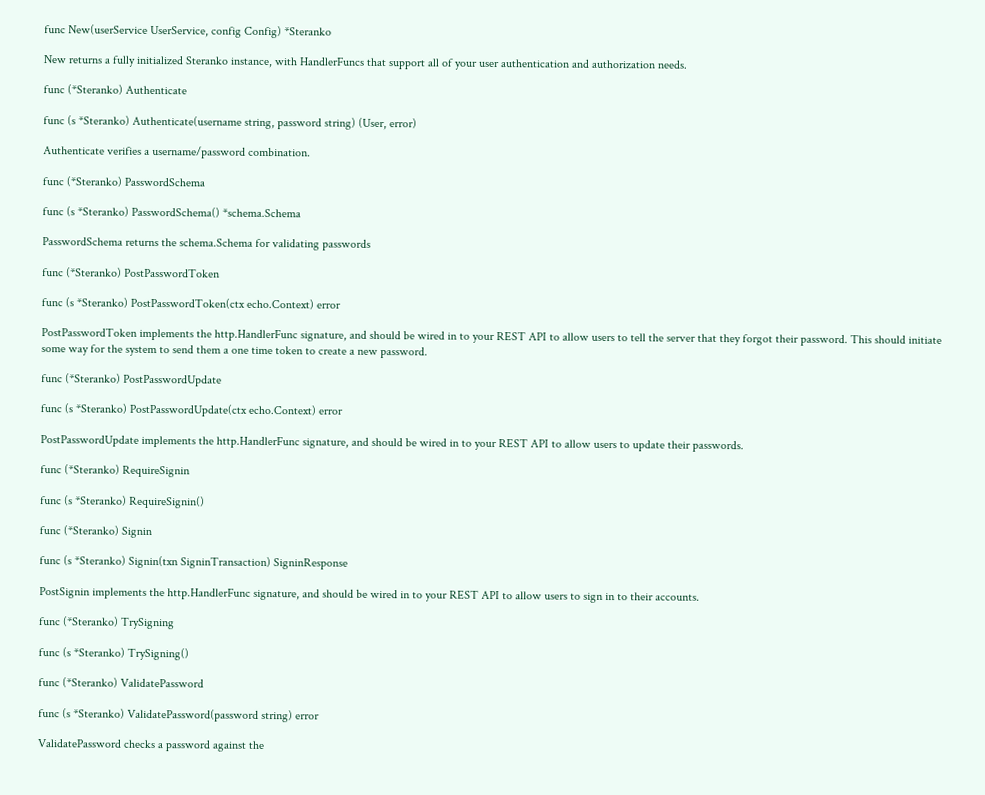func New(userService UserService, config Config) *Steranko

New returns a fully initialized Steranko instance, with HandlerFuncs that support all of your user authentication and authorization needs.

func (*Steranko) Authenticate

func (s *Steranko) Authenticate(username string, password string) (User, error)

Authenticate verifies a username/password combination.

func (*Steranko) PasswordSchema

func (s *Steranko) PasswordSchema() *schema.Schema

PasswordSchema returns the schema.Schema for validating passwords

func (*Steranko) PostPasswordToken

func (s *Steranko) PostPasswordToken(ctx echo.Context) error

PostPasswordToken implements the http.HandlerFunc signature, and should be wired in to your REST API to allow users to tell the server that they forgot their password. This should initiate some way for the system to send them a one time token to create a new password.

func (*Steranko) PostPasswordUpdate

func (s *Steranko) PostPasswordUpdate(ctx echo.Context) error

PostPasswordUpdate implements the http.HandlerFunc signature, and should be wired in to your REST API to allow users to update their passwords.

func (*Steranko) RequireSignin

func (s *Steranko) RequireSignin()

func (*Steranko) Signin

func (s *Steranko) Signin(txn SigninTransaction) SigninResponse

PostSignin implements the http.HandlerFunc signature, and should be wired in to your REST API to allow users to sign in to their accounts.

func (*Steranko) TrySigning

func (s *Steranko) TrySigning()

func (*Steranko) ValidatePassword

func (s *Steranko) ValidatePassword(password string) error

ValidatePassword checks a password against the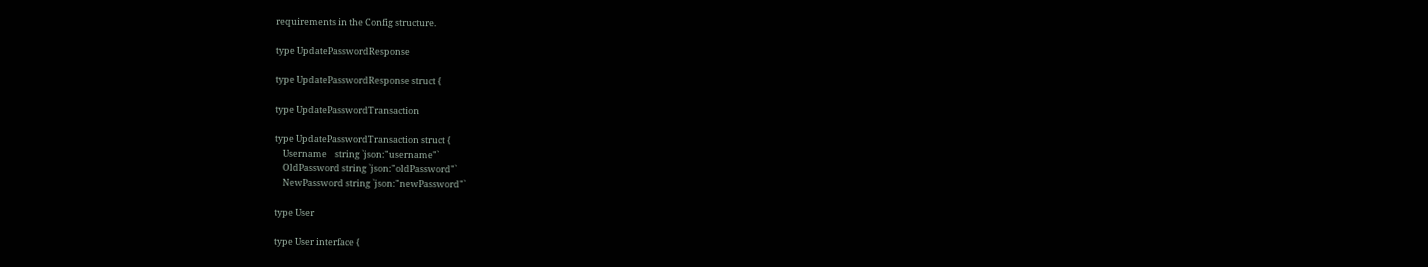requirements in the Config structure.

type UpdatePasswordResponse

type UpdatePasswordResponse struct {

type UpdatePasswordTransaction

type UpdatePasswordTransaction struct {
    Username    string `json:"username"`
    OldPassword string `json:"oldPassword"`
    NewPassword string `json:"newPassword"`

type User

type User interface {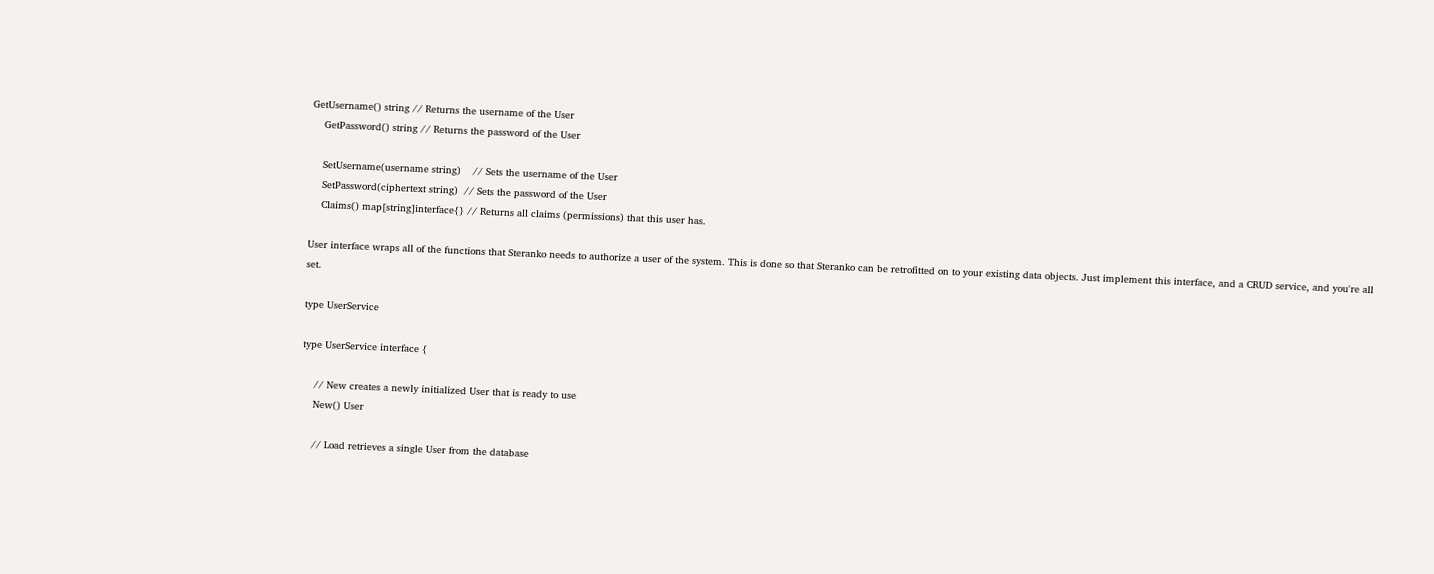GetUsername() string // Returns the username of the User
    GetPassword() string // Returns the password of the User

    SetUsername(username string)    // Sets the username of the User
    SetPassword(ciphertext string)  // Sets the password of the User
    Claims() map[string]interface{} // Returns all claims (permissions) that this user has.

User interface wraps all of the functions that Steranko needs to authorize a user of the system. This is done so that Steranko can be retrofitted on to your existing data objects. Just implement this interface, and a CRUD service, and you're all set.

type UserService

type UserService interface {

    // New creates a newly initialized User that is ready to use
    New() User

    // Load retrieves a single User from the database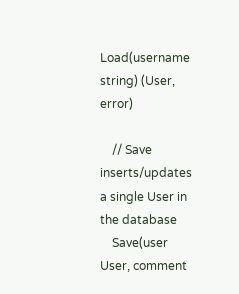Load(username string) (User, error)

    // Save inserts/updates a single User in the database
    Save(user User, comment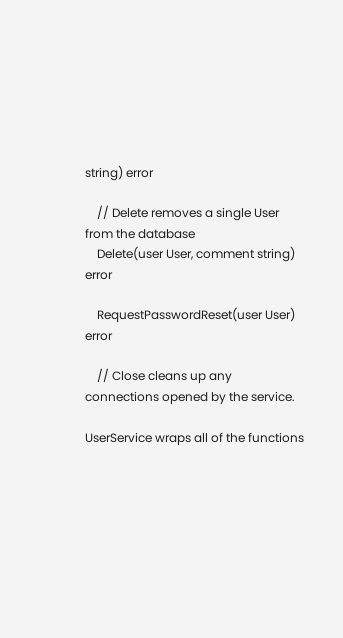string) error

    // Delete removes a single User from the database
    Delete(user User, comment string) error

    RequestPasswordReset(user User) error

    // Close cleans up any connections opened by the service.

UserService wraps all of the functions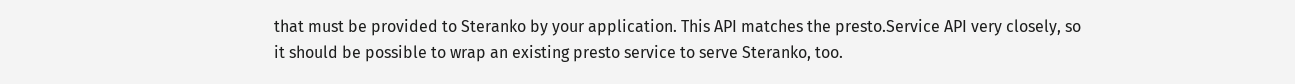that must be provided to Steranko by your application. This API matches the presto.Service API very closely, so it should be possible to wrap an existing presto service to serve Steranko, too.